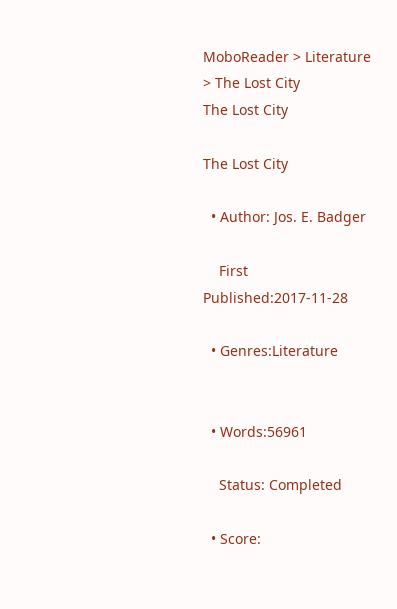MoboReader > Literature > The Lost City
The Lost City

The Lost City

  • Author: Jos. E. Badger

    First Published:2017-11-28

  • Genres:Literature


  • Words:56961

    Status: Completed

  • Score: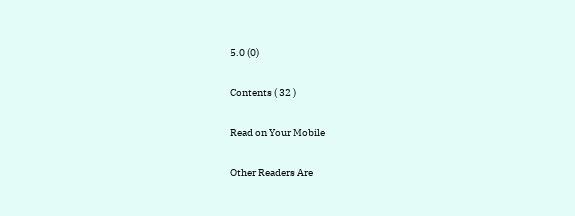5.0 (0)

Contents ( 32 )

Read on Your Mobile

Other Readers Are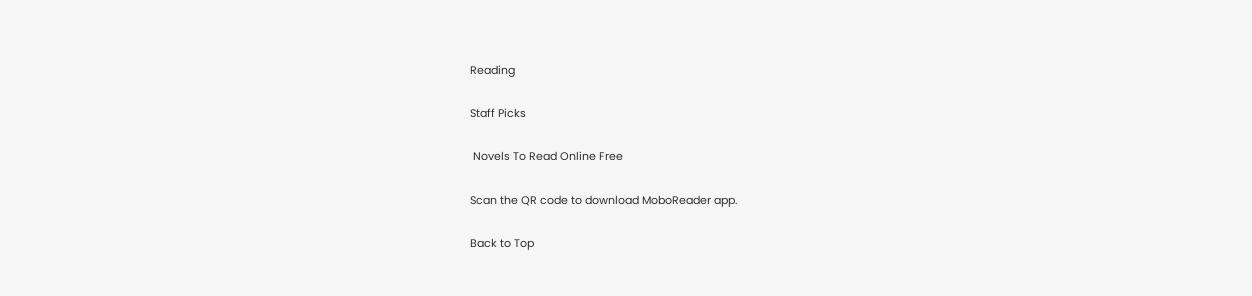Reading

Staff Picks

 Novels To Read Online Free

Scan the QR code to download MoboReader app.

Back to Top